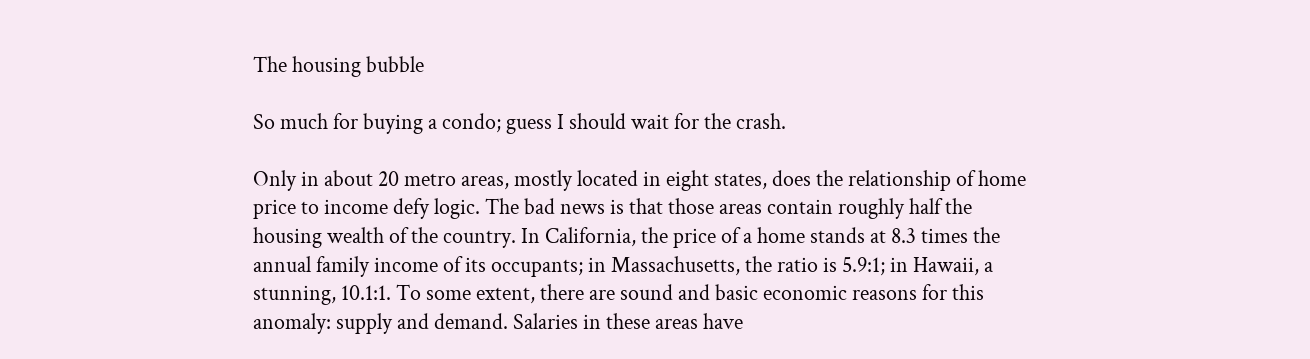The housing bubble

So much for buying a condo; guess I should wait for the crash.

Only in about 20 metro areas, mostly located in eight states, does the relationship of home price to income defy logic. The bad news is that those areas contain roughly half the housing wealth of the country. In California, the price of a home stands at 8.3 times the annual family income of its occupants; in Massachusetts, the ratio is 5.9:1; in Hawaii, a stunning, 10.1:1. To some extent, there are sound and basic economic reasons for this anomaly: supply and demand. Salaries in these areas have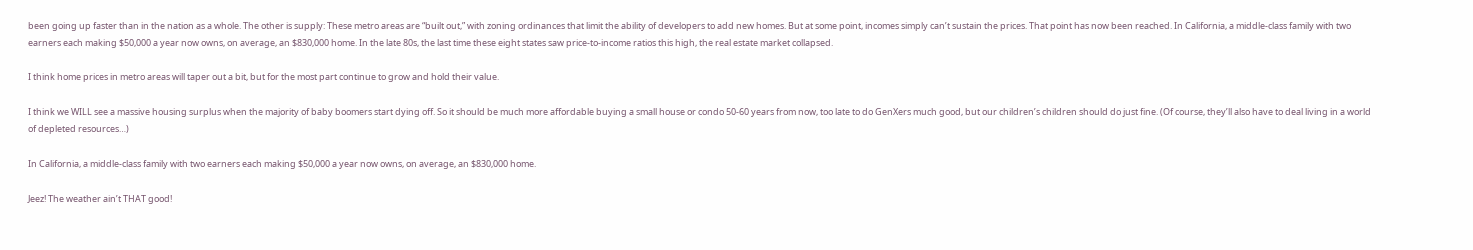been going up faster than in the nation as a whole. The other is supply: These metro areas are “built out,” with zoning ordinances that limit the ability of developers to add new homes. But at some point, incomes simply can’t sustain the prices. That point has now been reached. In California, a middle-class family with two earners each making $50,000 a year now owns, on average, an $830,000 home. In the late 80s, the last time these eight states saw price-to-income ratios this high, the real estate market collapsed.

I think home prices in metro areas will taper out a bit, but for the most part continue to grow and hold their value.

I think we WILL see a massive housing surplus when the majority of baby boomers start dying off. So it should be much more affordable buying a small house or condo 50-60 years from now, too late to do GenXers much good, but our children’s children should do just fine. (Of course, they’ll also have to deal living in a world of depleted resources…)

In California, a middle-class family with two earners each making $50,000 a year now owns, on average, an $830,000 home.

Jeez! The weather ain’t THAT good!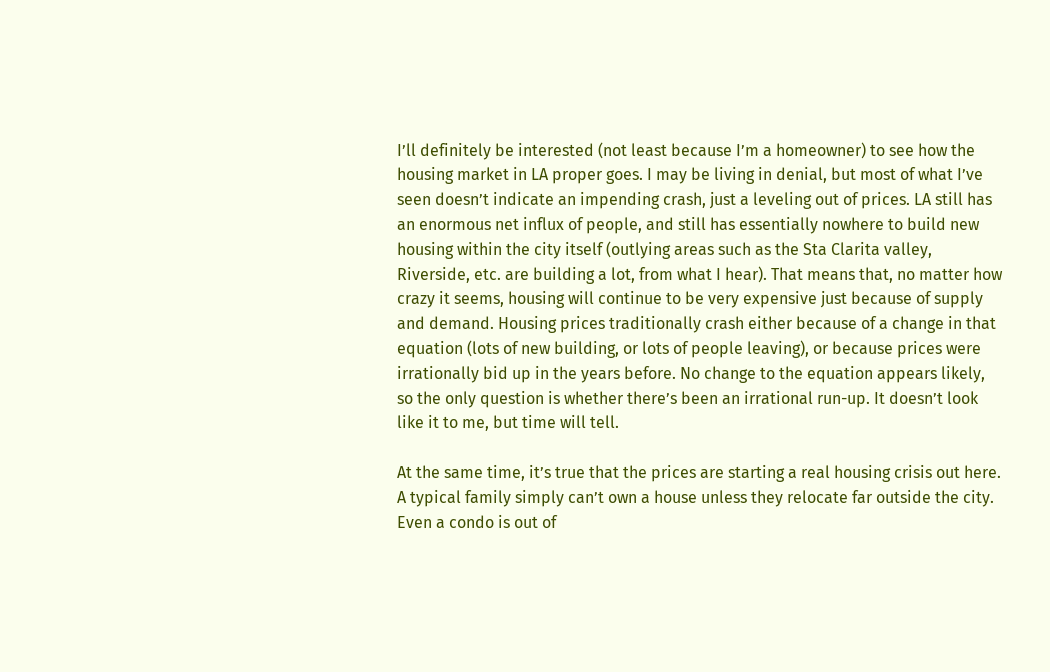I’ll definitely be interested (not least because I’m a homeowner) to see how the housing market in LA proper goes. I may be living in denial, but most of what I’ve seen doesn’t indicate an impending crash, just a leveling out of prices. LA still has an enormous net influx of people, and still has essentially nowhere to build new housing within the city itself (outlying areas such as the Sta Clarita valley, Riverside, etc. are building a lot, from what I hear). That means that, no matter how crazy it seems, housing will continue to be very expensive just because of supply and demand. Housing prices traditionally crash either because of a change in that equation (lots of new building, or lots of people leaving), or because prices were irrationally bid up in the years before. No change to the equation appears likely, so the only question is whether there’s been an irrational run-up. It doesn’t look like it to me, but time will tell.

At the same time, it’s true that the prices are starting a real housing crisis out here. A typical family simply can’t own a house unless they relocate far outside the city. Even a condo is out of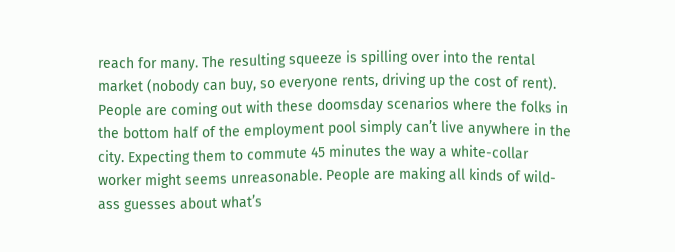reach for many. The resulting squeeze is spilling over into the rental market (nobody can buy, so everyone rents, driving up the cost of rent). People are coming out with these doomsday scenarios where the folks in the bottom half of the employment pool simply can’t live anywhere in the city. Expecting them to commute 45 minutes the way a white-collar worker might seems unreasonable. People are making all kinds of wild-ass guesses about what’s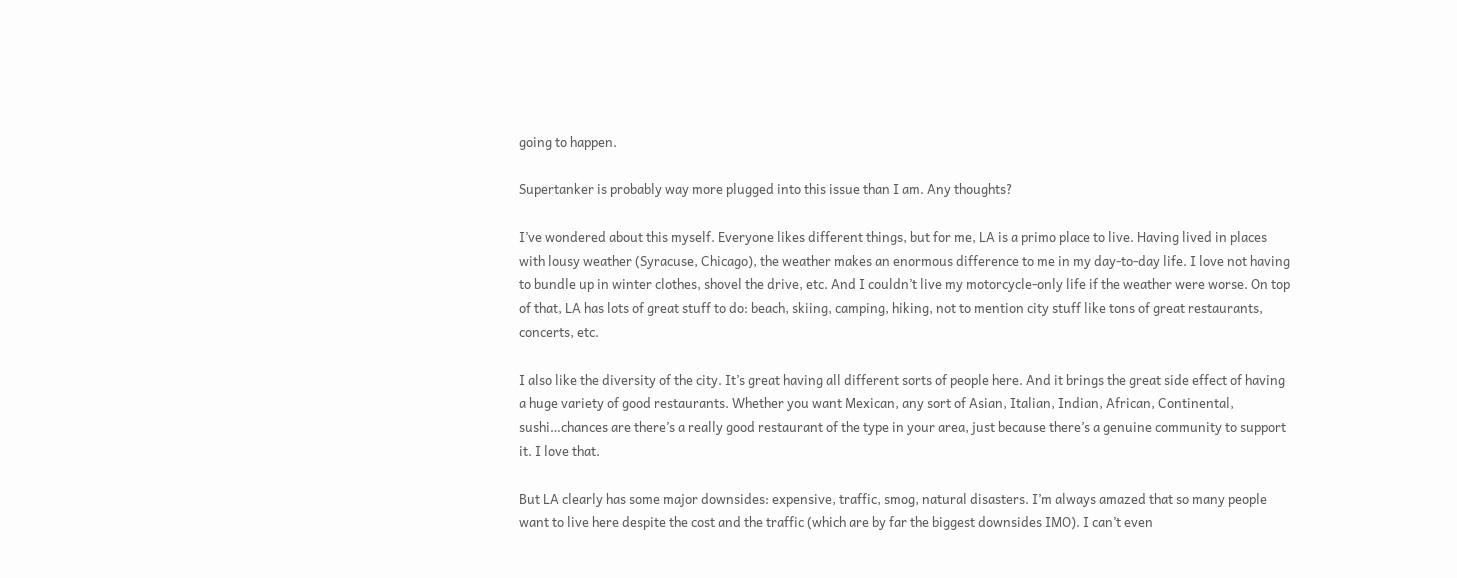going to happen.

Supertanker is probably way more plugged into this issue than I am. Any thoughts?

I’ve wondered about this myself. Everyone likes different things, but for me, LA is a primo place to live. Having lived in places with lousy weather (Syracuse, Chicago), the weather makes an enormous difference to me in my day-to-day life. I love not having to bundle up in winter clothes, shovel the drive, etc. And I couldn’t live my motorcycle-only life if the weather were worse. On top of that, LA has lots of great stuff to do: beach, skiing, camping, hiking, not to mention city stuff like tons of great restaurants, concerts, etc.

I also like the diversity of the city. It’s great having all different sorts of people here. And it brings the great side effect of having a huge variety of good restaurants. Whether you want Mexican, any sort of Asian, Italian, Indian, African, Continental, sushi…chances are there’s a really good restaurant of the type in your area, just because there’s a genuine community to support it. I love that.

But LA clearly has some major downsides: expensive, traffic, smog, natural disasters. I’m always amazed that so many people want to live here despite the cost and the traffic (which are by far the biggest downsides IMO). I can’t even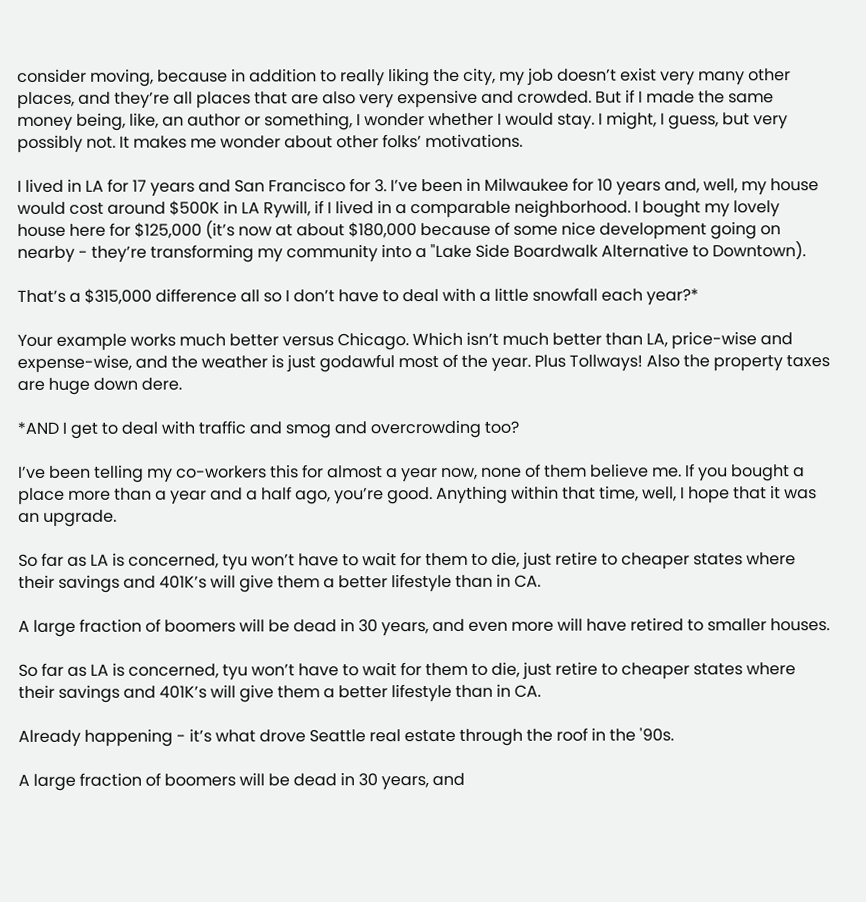consider moving, because in addition to really liking the city, my job doesn’t exist very many other places, and they’re all places that are also very expensive and crowded. But if I made the same money being, like, an author or something, I wonder whether I would stay. I might, I guess, but very possibly not. It makes me wonder about other folks’ motivations.

I lived in LA for 17 years and San Francisco for 3. I’ve been in Milwaukee for 10 years and, well, my house would cost around $500K in LA Rywill, if I lived in a comparable neighborhood. I bought my lovely house here for $125,000 (it’s now at about $180,000 because of some nice development going on nearby - they’re transforming my community into a "Lake Side Boardwalk Alternative to Downtown).

That’s a $315,000 difference all so I don’t have to deal with a little snowfall each year?*

Your example works much better versus Chicago. Which isn’t much better than LA, price-wise and expense-wise, and the weather is just godawful most of the year. Plus Tollways! Also the property taxes are huge down dere.

*AND I get to deal with traffic and smog and overcrowding too?

I’ve been telling my co-workers this for almost a year now, none of them believe me. If you bought a place more than a year and a half ago, you’re good. Anything within that time, well, I hope that it was an upgrade.

So far as LA is concerned, tyu won’t have to wait for them to die, just retire to cheaper states where their savings and 401K’s will give them a better lifestyle than in CA.

A large fraction of boomers will be dead in 30 years, and even more will have retired to smaller houses.

So far as LA is concerned, tyu won’t have to wait for them to die, just retire to cheaper states where their savings and 401K’s will give them a better lifestyle than in CA.

Already happening - it’s what drove Seattle real estate through the roof in the '90s.

A large fraction of boomers will be dead in 30 years, and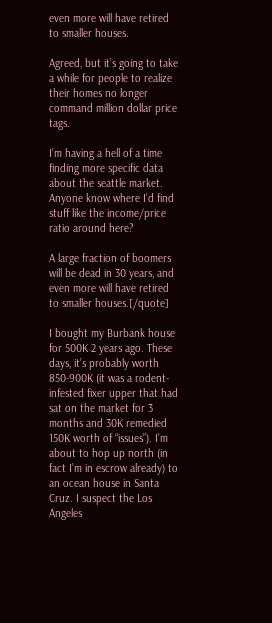even more will have retired to smaller houses.

Agreed, but it’s going to take a while for people to realize their homes no longer command million dollar price tags.

I’m having a hell of a time finding more specific data about the seattle market. Anyone know where I’d find stuff like the income/price ratio around here?

A large fraction of boomers will be dead in 30 years, and even more will have retired to smaller houses.[/quote]

I bought my Burbank house for 500K 2 years ago. These days, it’s probably worth 850-900K (it was a rodent-infested fixer upper that had sat on the market for 3 months and 30K remedied 150K worth of “issues”). I’m about to hop up north (in fact I’m in escrow already) to an ocean house in Santa Cruz. I suspect the Los Angeles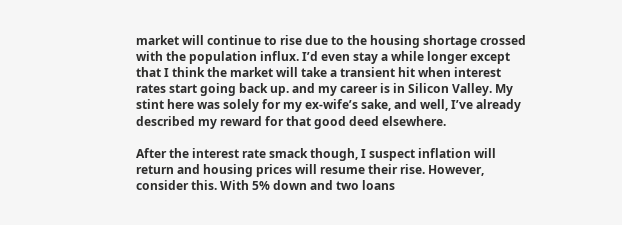market will continue to rise due to the housing shortage crossed with the population influx. I’d even stay a while longer except that I think the market will take a transient hit when interest rates start going back up. and my career is in Silicon Valley. My stint here was solely for my ex-wife’s sake, and well, I’ve already described my reward for that good deed elsewhere.

After the interest rate smack though, I suspect inflation will return and housing prices will resume their rise. However, consider this. With 5% down and two loans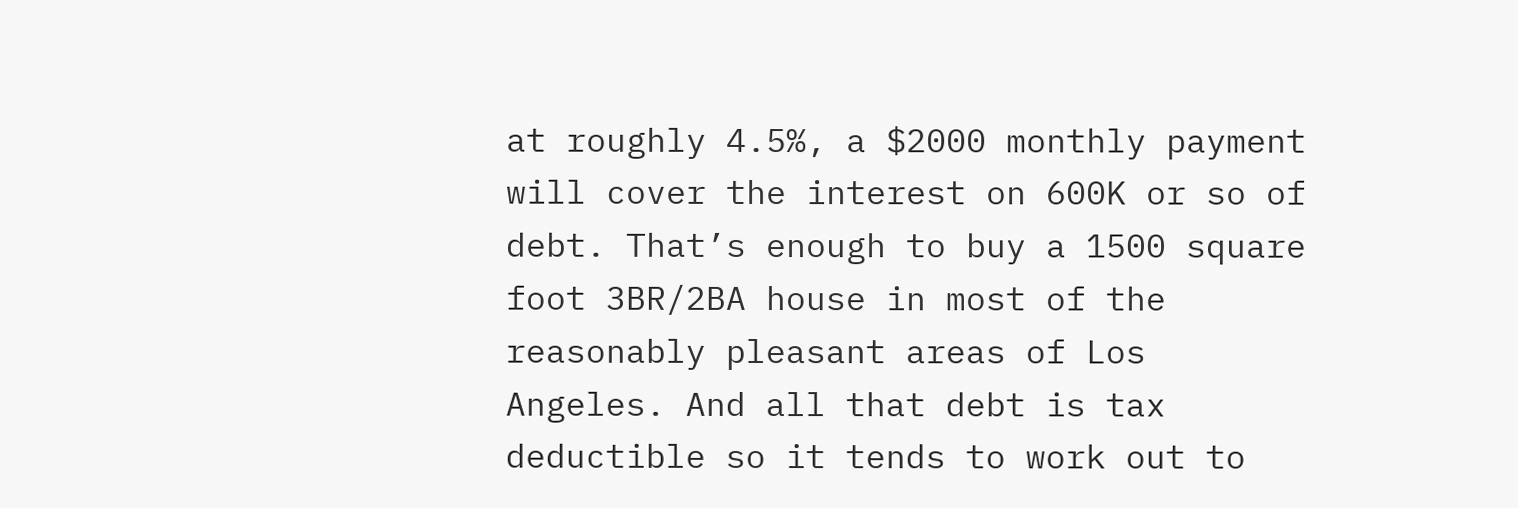at roughly 4.5%, a $2000 monthly payment will cover the interest on 600K or so of debt. That’s enough to buy a 1500 square foot 3BR/2BA house in most of the reasonably pleasant areas of Los Angeles. And all that debt is tax deductible so it tends to work out to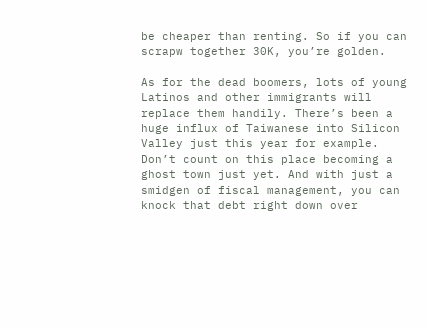be cheaper than renting. So if you can scrapw together 30K, you’re golden.

As for the dead boomers, lots of young Latinos and other immigrants will replace them handily. There’s been a huge influx of Taiwanese into Silicon Valley just this year for example. Don’t count on this place becoming a ghost town just yet. And with just a smidgen of fiscal management, you can knock that debt right down over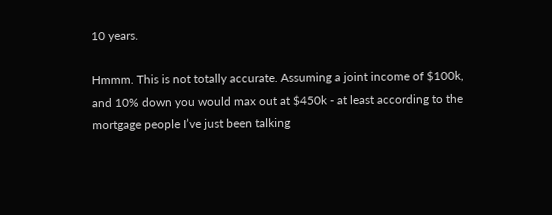10 years.

Hmmm. This is not totally accurate. Assuming a joint income of $100k, and 10% down you would max out at $450k - at least according to the mortgage people I’ve just been talking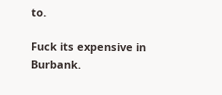to.

Fuck its expensive in Burbank.